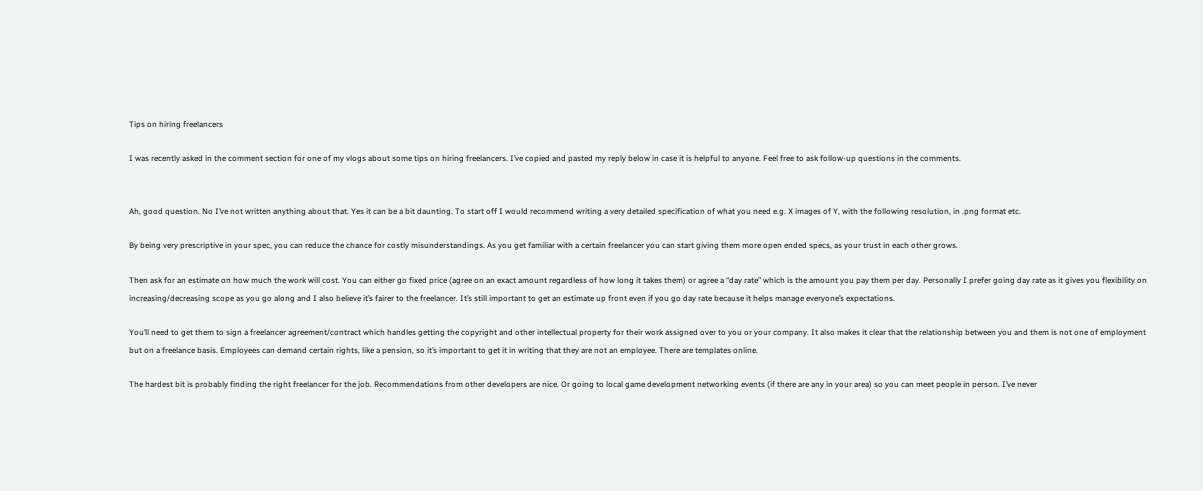Tips on hiring freelancers

I was recently asked in the comment section for one of my vlogs about some tips on hiring freelancers. I’ve copied and pasted my reply below in case it is helpful to anyone. Feel free to ask follow-up questions in the comments.


Ah, good question. No I’ve not written anything about that. Yes it can be a bit daunting. To start off I would recommend writing a very detailed specification of what you need e.g. X images of Y, with the following resolution, in .png format etc.

By being very prescriptive in your spec, you can reduce the chance for costly misunderstandings. As you get familiar with a certain freelancer you can start giving them more open ended specs, as your trust in each other grows.

Then ask for an estimate on how much the work will cost. You can either go fixed price (agree on an exact amount regardless of how long it takes them) or agree a “day rate” which is the amount you pay them per day. Personally I prefer going day rate as it gives you flexibility on increasing/decreasing scope as you go along and I also believe it’s fairer to the freelancer. It’s still important to get an estimate up front even if you go day rate because it helps manage everyone’s expectations.

You’ll need to get them to sign a freelancer agreement/contract which handles getting the copyright and other intellectual property for their work assigned over to you or your company. It also makes it clear that the relationship between you and them is not one of employment but on a freelance basis. Employees can demand certain rights, like a pension, so it’s important to get it in writing that they are not an employee. There are templates online.

The hardest bit is probably finding the right freelancer for the job. Recommendations from other developers are nice. Or going to local game development networking events (if there are any in your area) so you can meet people in person. I’ve never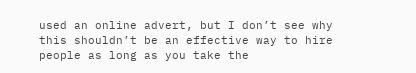used an online advert, but I don’t see why this shouldn’t be an effective way to hire people as long as you take the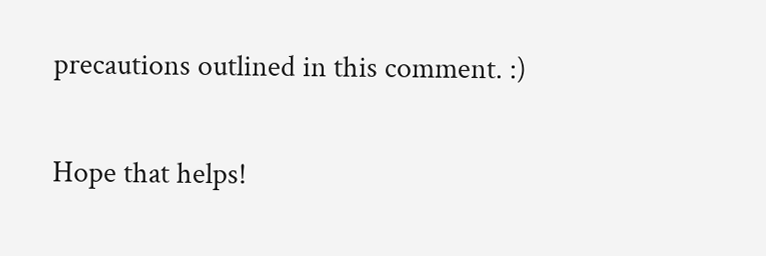precautions outlined in this comment. :)

Hope that helps!